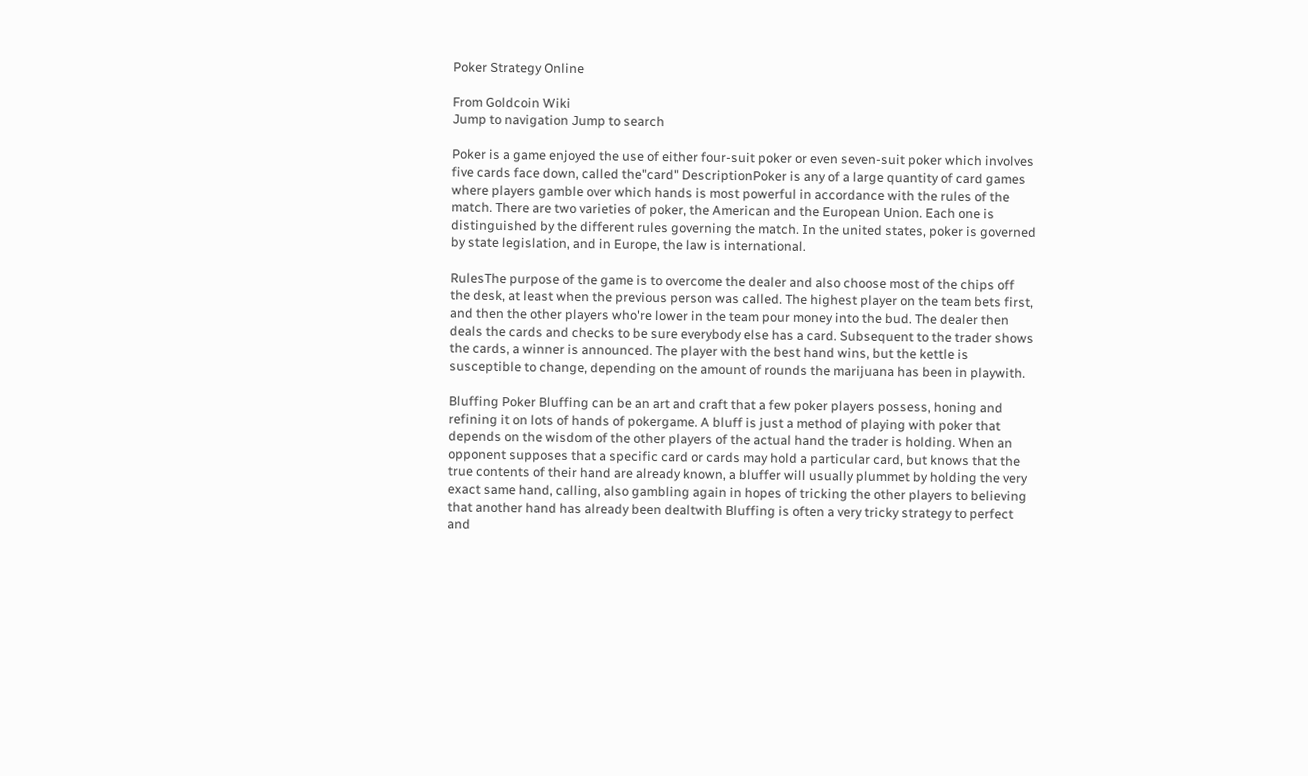Poker Strategy Online

From Goldcoin Wiki
Jump to navigation Jump to search

Poker is a game enjoyed the use of either four-suit poker or even seven-suit poker which involves five cards face down, called the"card" DescriptionPoker is any of a large quantity of card games where players gamble over which hands is most powerful in accordance with the rules of the match. There are two varieties of poker, the American and the European Union. Each one is distinguished by the different rules governing the match. In the united states, poker is governed by state legislation, and in Europe, the law is international.

RulesThe purpose of the game is to overcome the dealer and also choose most of the chips off the desk, at least when the previous person was called. The highest player on the team bets first, and then the other players who're lower in the team pour money into the bud. The dealer then deals the cards and checks to be sure everybody else has a card. Subsequent to the trader shows the cards, a winner is announced. The player with the best hand wins, but the kettle is susceptible to change, depending on the amount of rounds the marijuana has been in playwith.

Bluffing Poker Bluffing can be an art and craft that a few poker players possess, honing and refining it on lots of hands of pokergame. A bluff is just a method of playing with poker that depends on the wisdom of the other players of the actual hand the trader is holding. When an opponent supposes that a specific card or cards may hold a particular card, but knows that the true contents of their hand are already known, a bluffer will usually plummet by holding the very exact same hand, calling, also gambling again in hopes of tricking the other players to believing that another hand has already been dealtwith Bluffing is often a very tricky strategy to perfect and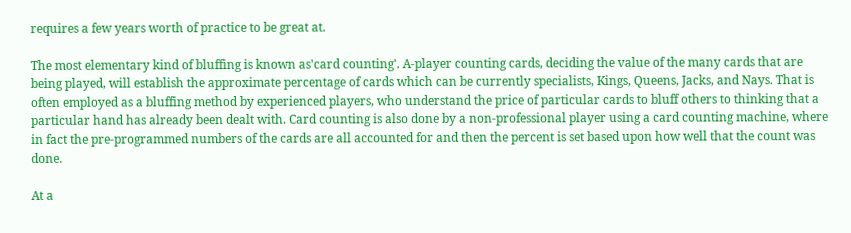requires a few years worth of practice to be great at.

The most elementary kind of bluffing is known as'card counting'. A-player counting cards, deciding the value of the many cards that are being played, will establish the approximate percentage of cards which can be currently specialists, Kings, Queens, Jacks, and Nays. That is often employed as a bluffing method by experienced players, who understand the price of particular cards to bluff others to thinking that a particular hand has already been dealt with. Card counting is also done by a non-professional player using a card counting machine, where in fact the pre-programmed numbers of the cards are all accounted for and then the percent is set based upon how well that the count was done.

At a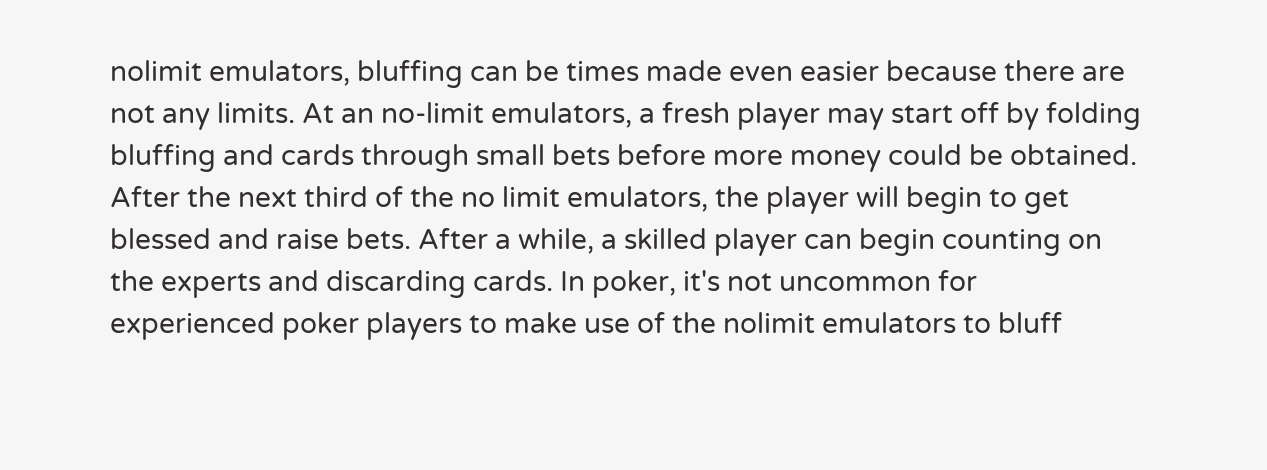nolimit emulators, bluffing can be times made even easier because there are not any limits. At an no-limit emulators, a fresh player may start off by folding bluffing and cards through small bets before more money could be obtained. After the next third of the no limit emulators, the player will begin to get blessed and raise bets. After a while, a skilled player can begin counting on the experts and discarding cards. In poker, it's not uncommon for experienced poker players to make use of the nolimit emulators to bluff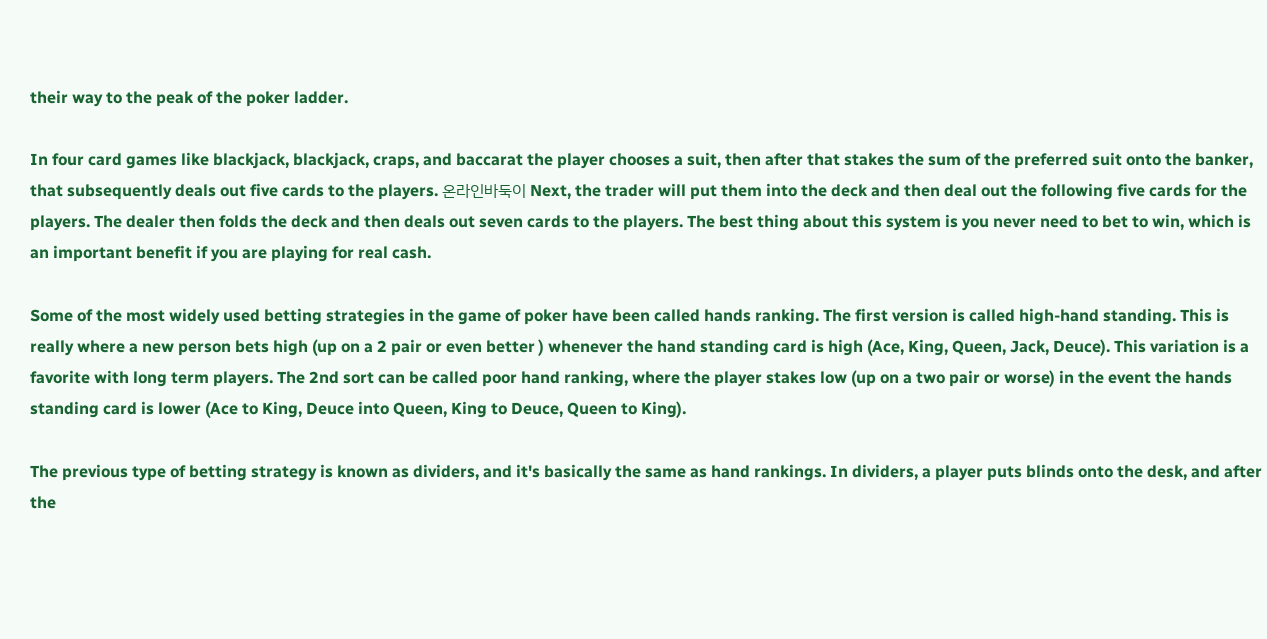their way to the peak of the poker ladder.

In four card games like blackjack, blackjack, craps, and baccarat the player chooses a suit, then after that stakes the sum of the preferred suit onto the banker, that subsequently deals out five cards to the players. 온라인바둑이 Next, the trader will put them into the deck and then deal out the following five cards for the players. The dealer then folds the deck and then deals out seven cards to the players. The best thing about this system is you never need to bet to win, which is an important benefit if you are playing for real cash.

Some of the most widely used betting strategies in the game of poker have been called hands ranking. The first version is called high-hand standing. This is really where a new person bets high (up on a 2 pair or even better ) whenever the hand standing card is high (Ace, King, Queen, Jack, Deuce). This variation is a favorite with long term players. The 2nd sort can be called poor hand ranking, where the player stakes low (up on a two pair or worse) in the event the hands standing card is lower (Ace to King, Deuce into Queen, King to Deuce, Queen to King).

The previous type of betting strategy is known as dividers, and it's basically the same as hand rankings. In dividers, a player puts blinds onto the desk, and after the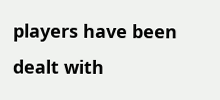players have been dealt with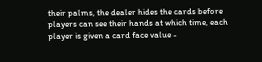their palms, the dealer hides the cards before players can see their hands at which time, each player is given a card face value -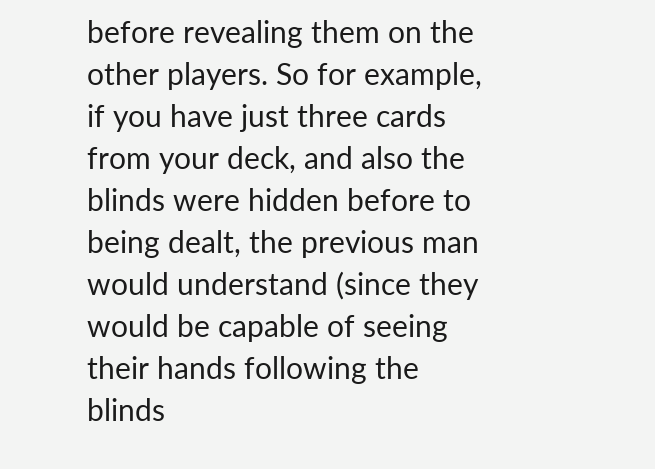before revealing them on the other players. So for example, if you have just three cards from your deck, and also the blinds were hidden before to being dealt, the previous man would understand (since they would be capable of seeing their hands following the blinds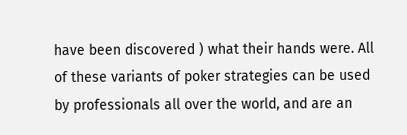have been discovered ) what their hands were. All of these variants of poker strategies can be used by professionals all over the world, and are an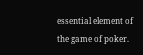essential element of the game of poker.